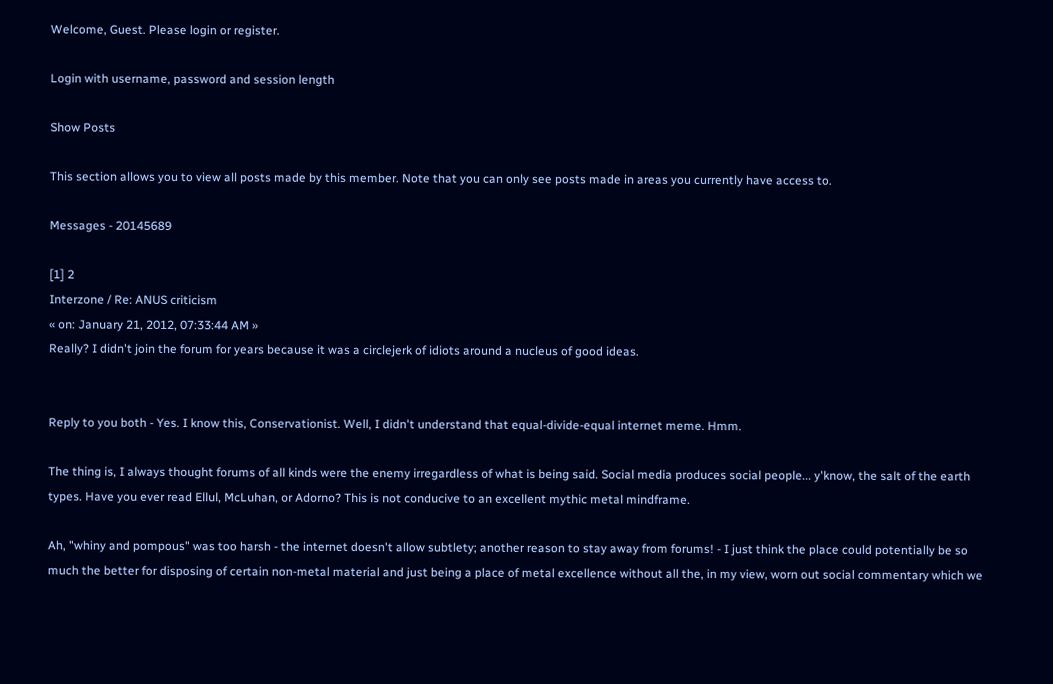Welcome, Guest. Please login or register.

Login with username, password and session length

Show Posts

This section allows you to view all posts made by this member. Note that you can only see posts made in areas you currently have access to.

Messages - 20145689

[1] 2
Interzone / Re: ANUS criticism
« on: January 21, 2012, 07:33:44 AM »
Really? I didn't join the forum for years because it was a circlejerk of idiots around a nucleus of good ideas.


Reply to you both - Yes. I know this, Conservationist. Well, I didn't understand that equal-divide-equal internet meme. Hmm.

The thing is, I always thought forums of all kinds were the enemy irregardless of what is being said. Social media produces social people... y'know, the salt of the earth types. Have you ever read Ellul, McLuhan, or Adorno? This is not conducive to an excellent mythic metal mindframe.

Ah, "whiny and pompous" was too harsh - the internet doesn't allow subtlety; another reason to stay away from forums! - I just think the place could potentially be so much the better for disposing of certain non-metal material and just being a place of metal excellence without all the, in my view, worn out social commentary which we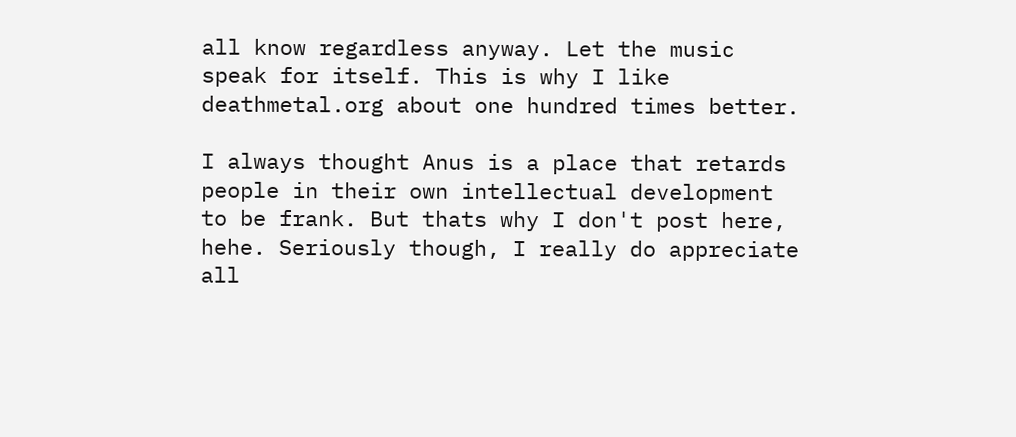all know regardless anyway. Let the music speak for itself. This is why I like deathmetal.org about one hundred times better.

I always thought Anus is a place that retards people in their own intellectual development to be frank. But thats why I don't post here, hehe. Seriously though, I really do appreciate all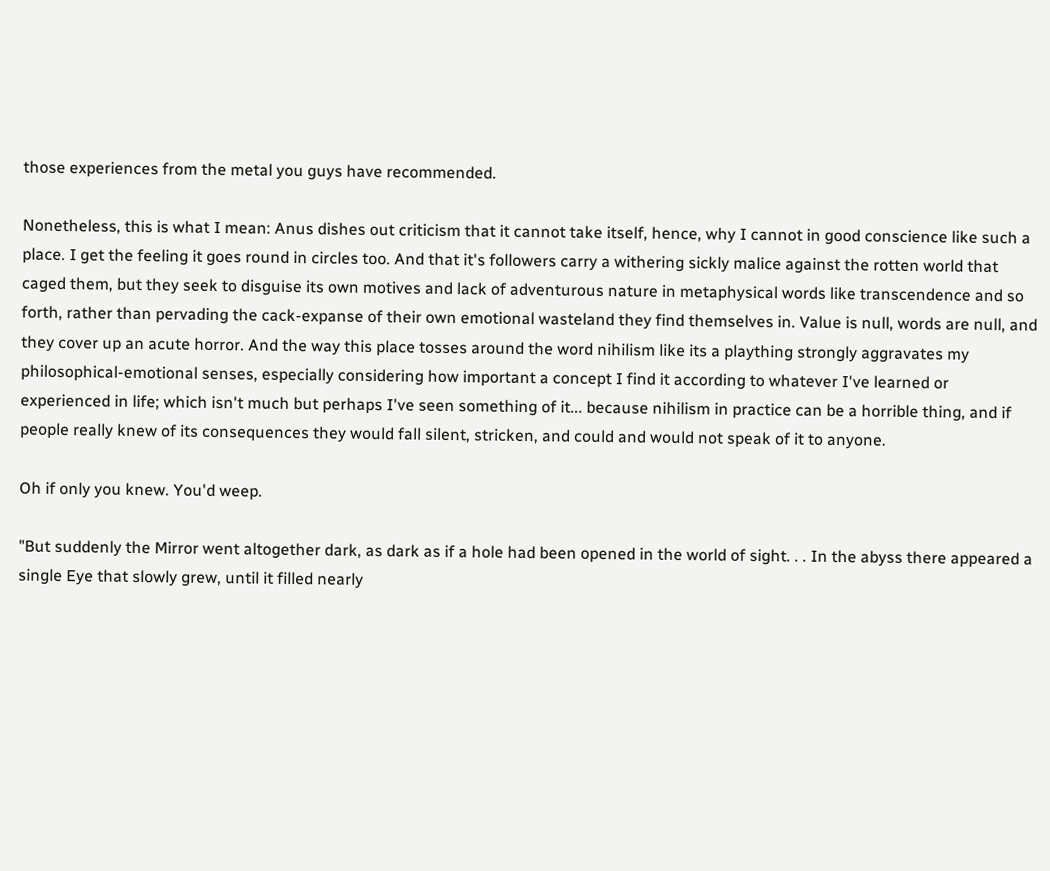those experiences from the metal you guys have recommended.

Nonetheless, this is what I mean: Anus dishes out criticism that it cannot take itself, hence, why I cannot in good conscience like such a place. I get the feeling it goes round in circles too. And that it's followers carry a withering sickly malice against the rotten world that caged them, but they seek to disguise its own motives and lack of adventurous nature in metaphysical words like transcendence and so forth, rather than pervading the cack-expanse of their own emotional wasteland they find themselves in. Value is null, words are null, and they cover up an acute horror. And the way this place tosses around the word nihilism like its a plaything strongly aggravates my philosophical-emotional senses, especially considering how important a concept I find it according to whatever I've learned or experienced in life; which isn't much but perhaps I've seen something of it... because nihilism in practice can be a horrible thing, and if people really knew of its consequences they would fall silent, stricken, and could and would not speak of it to anyone.

Oh if only you knew. You'd weep.

"But suddenly the Mirror went altogether dark, as dark as if a hole had been opened in the world of sight. . . In the abyss there appeared a single Eye that slowly grew, until it filled nearly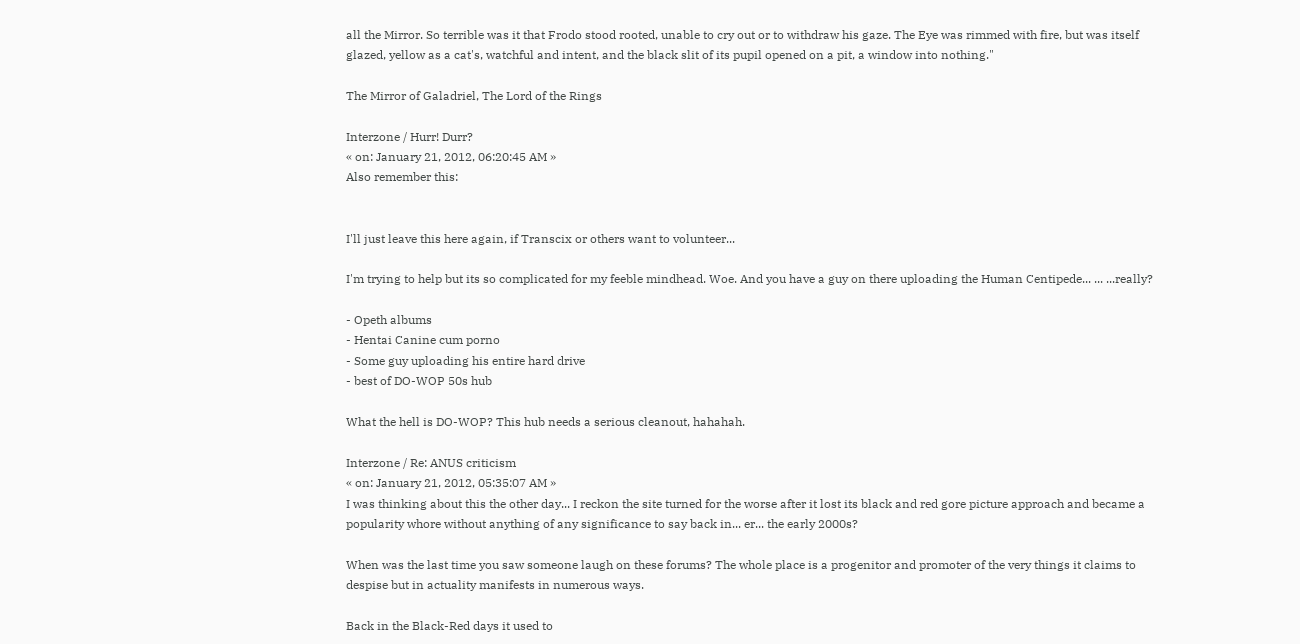all the Mirror. So terrible was it that Frodo stood rooted, unable to cry out or to withdraw his gaze. The Eye was rimmed with fire, but was itself glazed, yellow as a cat's, watchful and intent, and the black slit of its pupil opened on a pit, a window into nothing."

The Mirror of Galadriel, The Lord of the Rings

Interzone / Hurr! Durr?
« on: January 21, 2012, 06:20:45 AM »
Also remember this:


I'll just leave this here again, if Transcix or others want to volunteer...

I'm trying to help but its so complicated for my feeble mindhead. Woe. And you have a guy on there uploading the Human Centipede... ... ...really?

- Opeth albums
- Hentai Canine cum porno
- Some guy uploading his entire hard drive
- best of DO-WOP 50s hub

What the hell is DO-WOP? This hub needs a serious cleanout, hahahah.

Interzone / Re: ANUS criticism
« on: January 21, 2012, 05:35:07 AM »
I was thinking about this the other day... I reckon the site turned for the worse after it lost its black and red gore picture approach and became a popularity whore without anything of any significance to say back in... er... the early 2000s?

When was the last time you saw someone laugh on these forums? The whole place is a progenitor and promoter of the very things it claims to despise but in actuality manifests in numerous ways.

Back in the Black-Red days it used to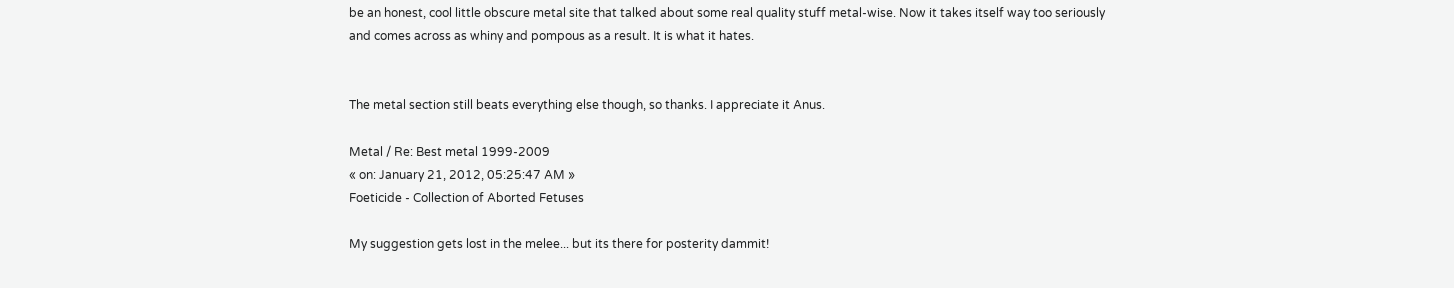be an honest, cool little obscure metal site that talked about some real quality stuff metal-wise. Now it takes itself way too seriously and comes across as whiny and pompous as a result. It is what it hates.


The metal section still beats everything else though, so thanks. I appreciate it Anus.

Metal / Re: Best metal 1999-2009
« on: January 21, 2012, 05:25:47 AM »
Foeticide - Collection of Aborted Fetuses

My suggestion gets lost in the melee... but its there for posterity dammit!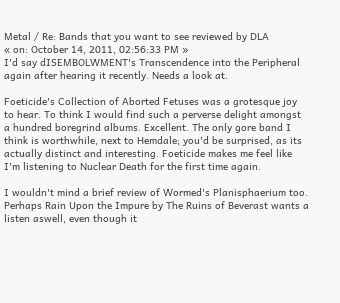Metal / Re: Bands that you want to see reviewed by DLA
« on: October 14, 2011, 02:56:33 PM »
I'd say dISEMBOLWMENT's Transcendence into the Peripheral again after hearing it recently. Needs a look at.

Foeticide's Collection of Aborted Fetuses was a grotesque joy to hear. To think I would find such a perverse delight amongst a hundred boregrind albums. Excellent. The only gore band I think is worthwhile, next to Hemdale; you'd be surprised, as its actually distinct and interesting. Foeticide makes me feel like I'm listening to Nuclear Death for the first time again.

I wouldn't mind a brief review of Wormed's Planisphaerium too. Perhaps Rain Upon the Impure by The Ruins of Beverast wants a listen aswell, even though it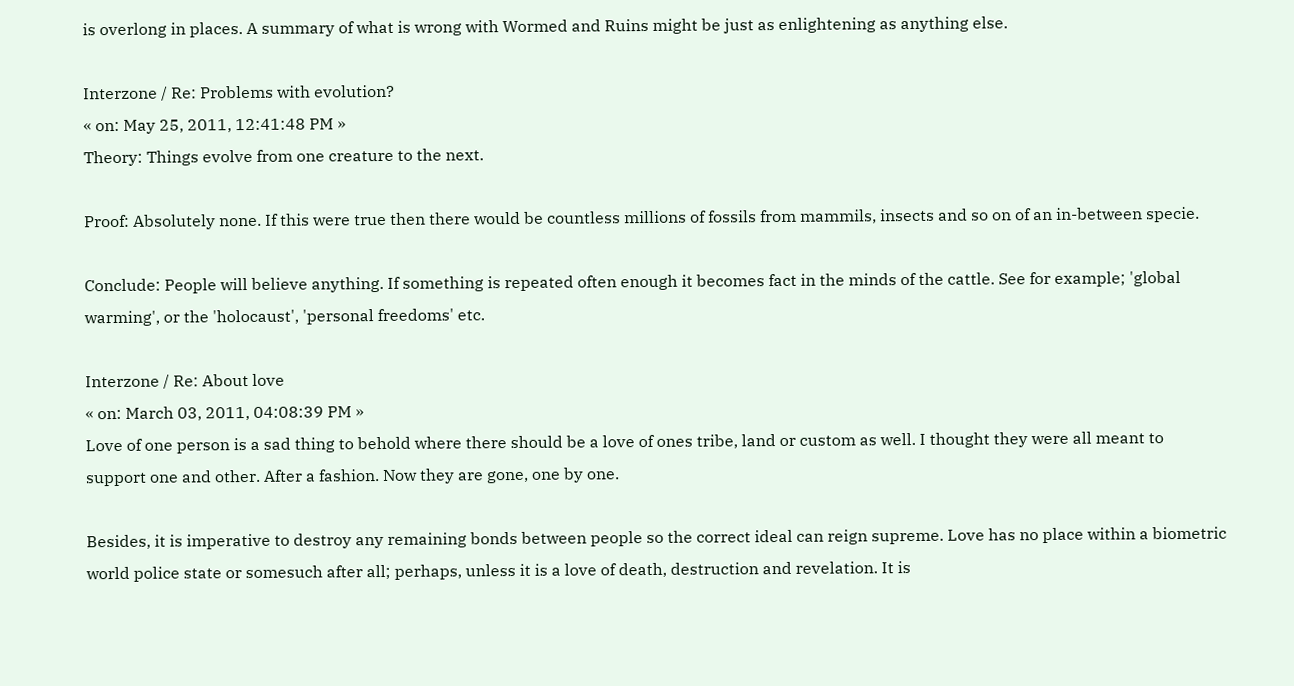is overlong in places. A summary of what is wrong with Wormed and Ruins might be just as enlightening as anything else.

Interzone / Re: Problems with evolution?
« on: May 25, 2011, 12:41:48 PM »
Theory: Things evolve from one creature to the next.

Proof: Absolutely none. If this were true then there would be countless millions of fossils from mammils, insects and so on of an in-between specie.

Conclude: People will believe anything. If something is repeated often enough it becomes fact in the minds of the cattle. See for example; 'global warming', or the 'holocaust', 'personal freedoms' etc.

Interzone / Re: About love
« on: March 03, 2011, 04:08:39 PM »
Love of one person is a sad thing to behold where there should be a love of ones tribe, land or custom as well. I thought they were all meant to support one and other. After a fashion. Now they are gone, one by one.

Besides, it is imperative to destroy any remaining bonds between people so the correct ideal can reign supreme. Love has no place within a biometric world police state or somesuch after all; perhaps, unless it is a love of death, destruction and revelation. It is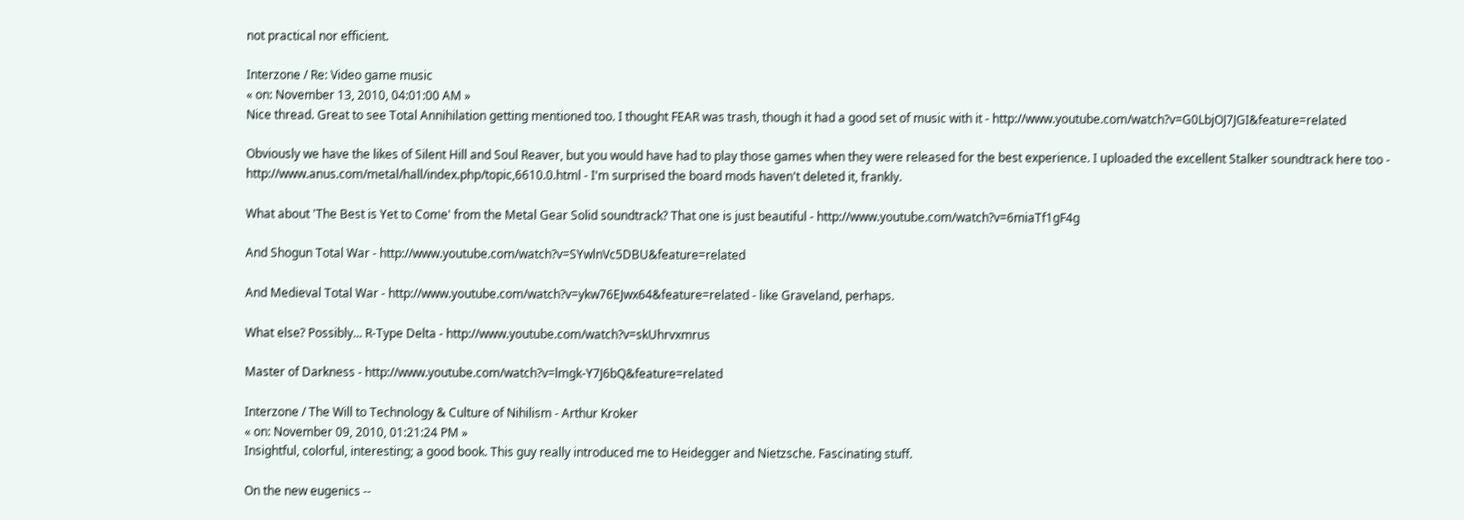not practical nor efficient.

Interzone / Re: Video game music
« on: November 13, 2010, 04:01:00 AM »
Nice thread. Great to see Total Annihilation getting mentioned too. I thought FEAR was trash, though it had a good set of music with it - http://www.youtube.com/watch?v=G0LbjOJ7JGI&feature=related

Obviously we have the likes of Silent Hill and Soul Reaver, but you would have had to play those games when they were released for the best experience. I uploaded the excellent Stalker soundtrack here too - http://www.anus.com/metal/hall/index.php/topic,6610.0.html - I'm surprised the board mods haven't deleted it, frankly.

What about 'The Best is Yet to Come' from the Metal Gear Solid soundtrack? That one is just beautiful - http://www.youtube.com/watch?v=6miaTf1gF4g

And Shogun Total War - http://www.youtube.com/watch?v=SYwlnVc5DBU&feature=related

And Medieval Total War - http://www.youtube.com/watch?v=ykw76EJwx64&feature=related - like Graveland, perhaps.

What else? Possibly... R-Type Delta - http://www.youtube.com/watch?v=skUhrvxmrus

Master of Darkness - http://www.youtube.com/watch?v=lmgk-Y7J6bQ&feature=related

Interzone / The Will to Technology & Culture of Nihilism - Arthur Kroker
« on: November 09, 2010, 01:21:24 PM »
Insightful, colorful, interesting; a good book. This guy really introduced me to Heidegger and Nietzsche. Fascinating stuff.

On the new eugenics --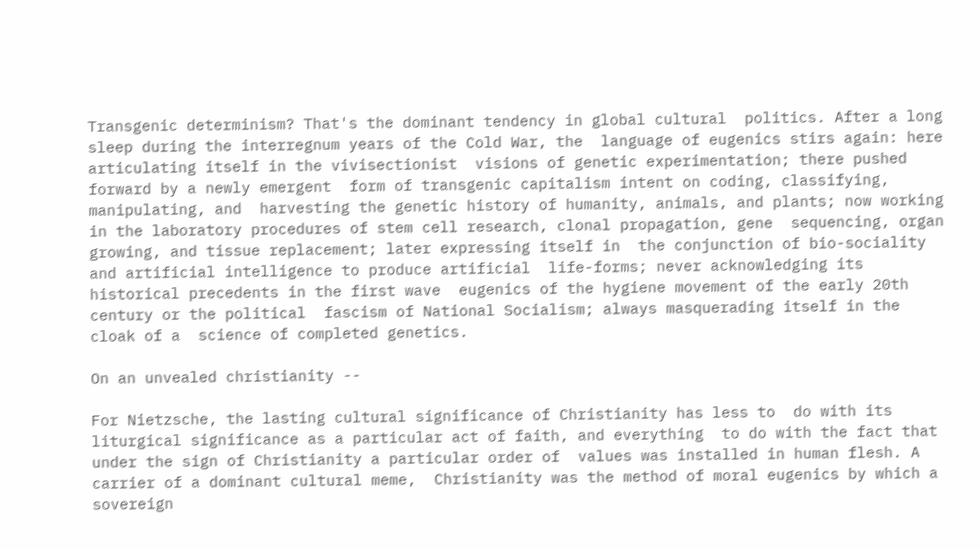Transgenic determinism? That's the dominant tendency in global cultural  politics. After a long sleep during the interregnum years of the Cold War, the  language of eugenics stirs again: here articulating itself in the vivisectionist  visions of genetic experimentation; there pushed forward by a newly emergent  form of transgenic capitalism intent on coding, classifying, manipulating, and  harvesting the genetic history of humanity, animals, and plants; now working  in the laboratory procedures of stem cell research, clonal propagation, gene  sequencing, organ growing, and tissue replacement; later expressing itself in  the conjunction of bio-sociality and artificial intelligence to produce artificial  life-forms; never acknowledging its historical precedents in the first wave  eugenics of the hygiene movement of the early 20th century or the political  fascism of National Socialism; always masquerading itself in the cloak of a  science of completed genetics.

On an unvealed christianity --

For Nietzsche, the lasting cultural significance of Christianity has less to  do with its liturgical significance as a particular act of faith, and everything  to do with the fact that under the sign of Christianity a particular order of  values was installed in human flesh. A carrier of a dominant cultural meme,  Christianity was the method of moral eugenics by which a sovereign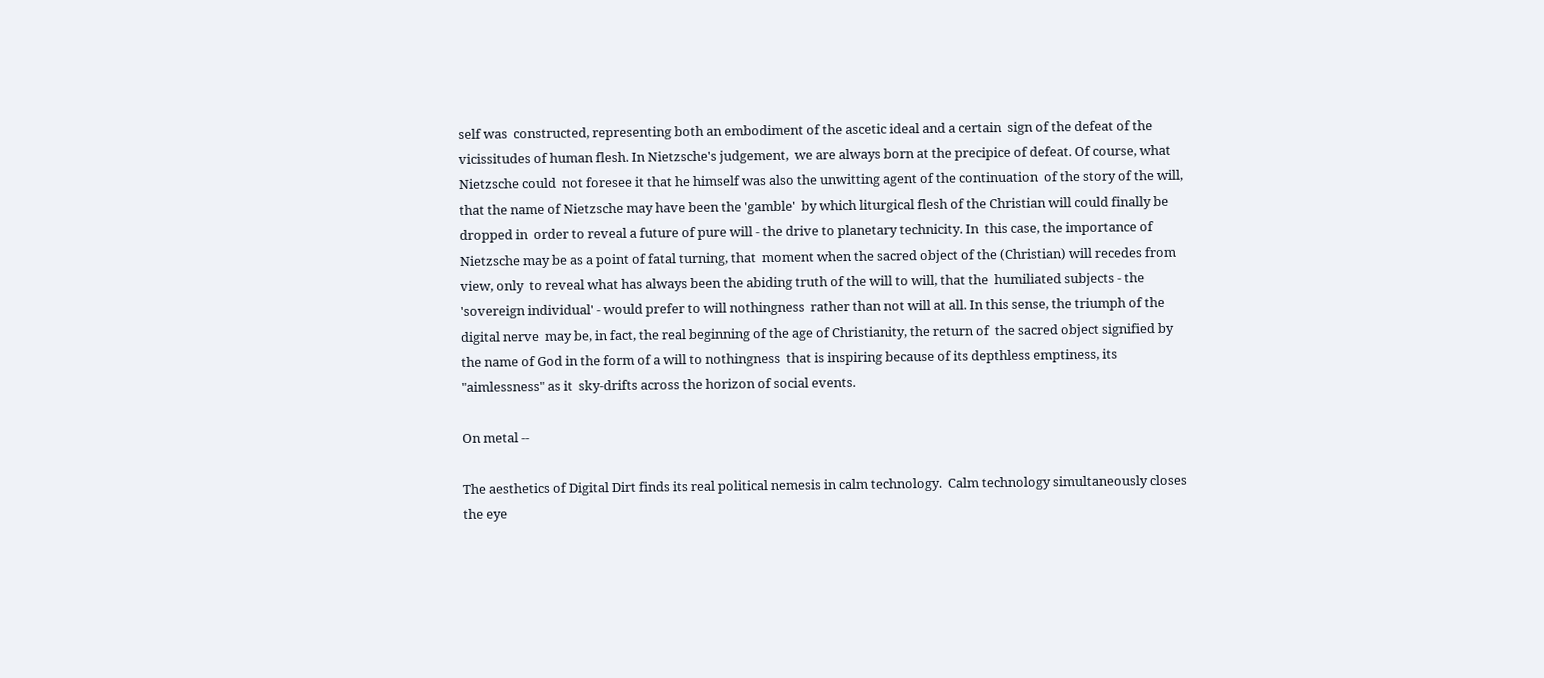self was  constructed, representing both an embodiment of the ascetic ideal and a certain  sign of the defeat of the vicissitudes of human flesh. In Nietzsche's judgement,  we are always born at the precipice of defeat. Of course, what Nietzsche could  not foresee it that he himself was also the unwitting agent of the continuation  of the story of the will, that the name of Nietzsche may have been the 'gamble'  by which liturgical flesh of the Christian will could finally be dropped in  order to reveal a future of pure will - the drive to planetary technicity. In  this case, the importance of Nietzsche may be as a point of fatal turning, that  moment when the sacred object of the (Christian) will recedes from view, only  to reveal what has always been the abiding truth of the will to will, that the  humiliated subjects - the 'sovereign individual' - would prefer to will nothingness  rather than not will at all. In this sense, the triumph of the digital nerve  may be, in fact, the real beginning of the age of Christianity, the return of  the sacred object signified by the name of God in the form of a will to nothingness  that is inspiring because of its depthless emptiness, its "aimlessness" as it  sky-drifts across the horizon of social events.

On metal --

The aesthetics of Digital Dirt finds its real political nemesis in calm technology.  Calm technology simultaneously closes the eye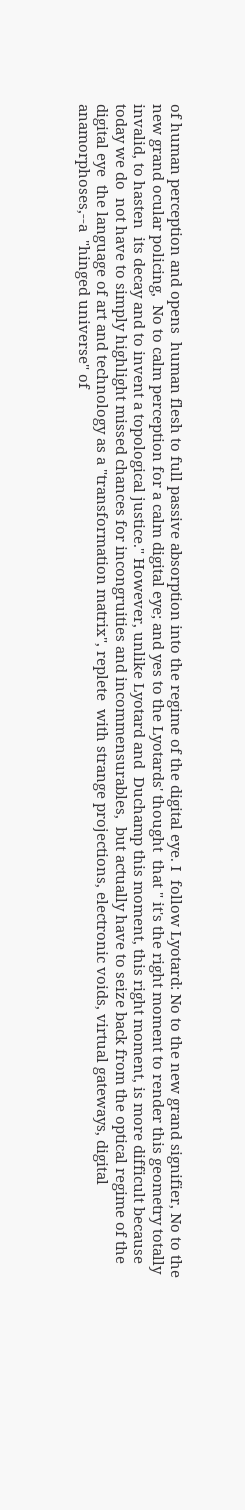of human perception and opens  human flesh to full passive absorption into the regime of the digital eye. I  follow Lyotard: No to the new grand signifier, No to the new grand ocular policing,  No to calm perception for a calm digital eye; and yes to the Lyotards' thought  that " it's the right moment to render this geometry totally invalid, to hasten  its decay and to invent a topological justice." However, unlike Lyotard and  Duchamp this moment, this right moment, is more difficult because today we do  not have to simply highlight missed chances for incongruities and incommensurables,  but actually have to seize back from the optical regime of the digital eye  the language of art and technology as a "transformation matrix", replete  with strange projections, electronic voids, virtual gateways, digital anamorphoses,--a  "hinged universe" of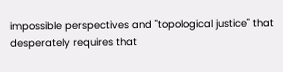impossible perspectives and "topological justice" that  desperately requires that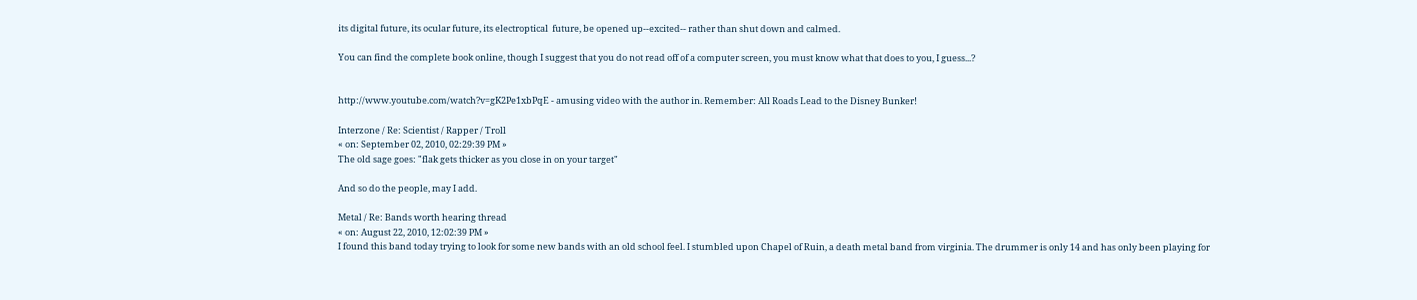its digital future, its ocular future, its electroptical  future, be opened up--excited-- rather than shut down and calmed.

You can find the complete book online, though I suggest that you do not read off of a computer screen, you must know what that does to you, I guess...?


http://www.youtube.com/watch?v=gK2Pe1xbPqE - amusing video with the author in. Remember: All Roads Lead to the Disney Bunker!

Interzone / Re: Scientist / Rapper / Troll
« on: September 02, 2010, 02:29:39 PM »
The old sage goes: "flak gets thicker as you close in on your target"

And so do the people, may I add.

Metal / Re: Bands worth hearing thread
« on: August 22, 2010, 12:02:39 PM »
I found this band today trying to look for some new bands with an old school feel. I stumbled upon Chapel of Ruin, a death metal band from virginia. The drummer is only 14 and has only been playing for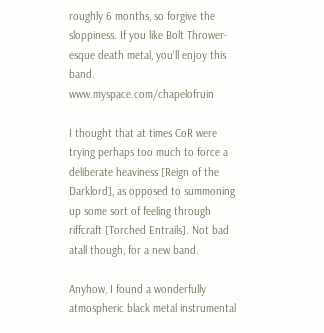roughly 6 months, so forgive the sloppiness. If you like Bolt Thrower-esque death metal, you'll enjoy this band.  www.myspace.com/chapelofruin

I thought that at times CoR were trying perhaps too much to force a deliberate heaviness [Reign of the Darklord], as opposed to summoning up some sort of feeling through riffcraft [Torched Entrails]. Not bad atall though, for a new band.

Anyhow, I found a wonderfully atmospheric black metal instrumental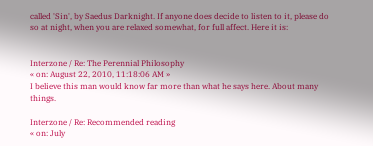called 'Sin', by Saedus Darknight. If anyone does decide to listen to it, please do so at night, when you are relaxed somewhat, for full affect. Here it is:


Interzone / Re: The Perennial Philosophy
« on: August 22, 2010, 11:18:06 AM »
I believe this man would know far more than what he says here. About many things.

Interzone / Re: Recommended reading
« on: July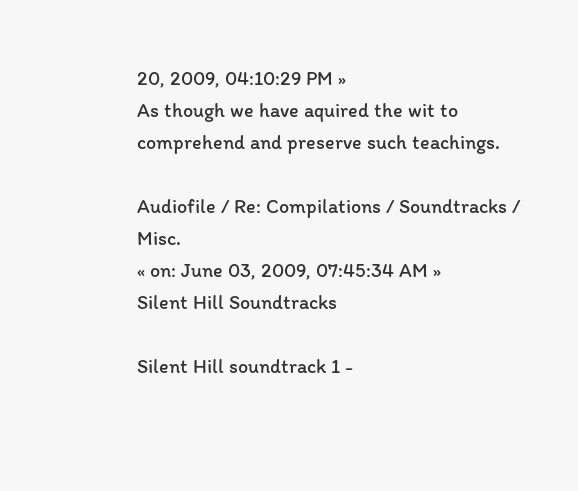20, 2009, 04:10:29 PM »
As though we have aquired the wit to comprehend and preserve such teachings.

Audiofile / Re: Compilations / Soundtracks / Misc.
« on: June 03, 2009, 07:45:34 AM »
Silent Hill Soundtracks

Silent Hill soundtrack 1 -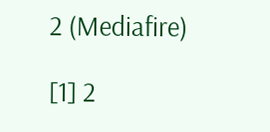2 (Mediafire)

[1] 2